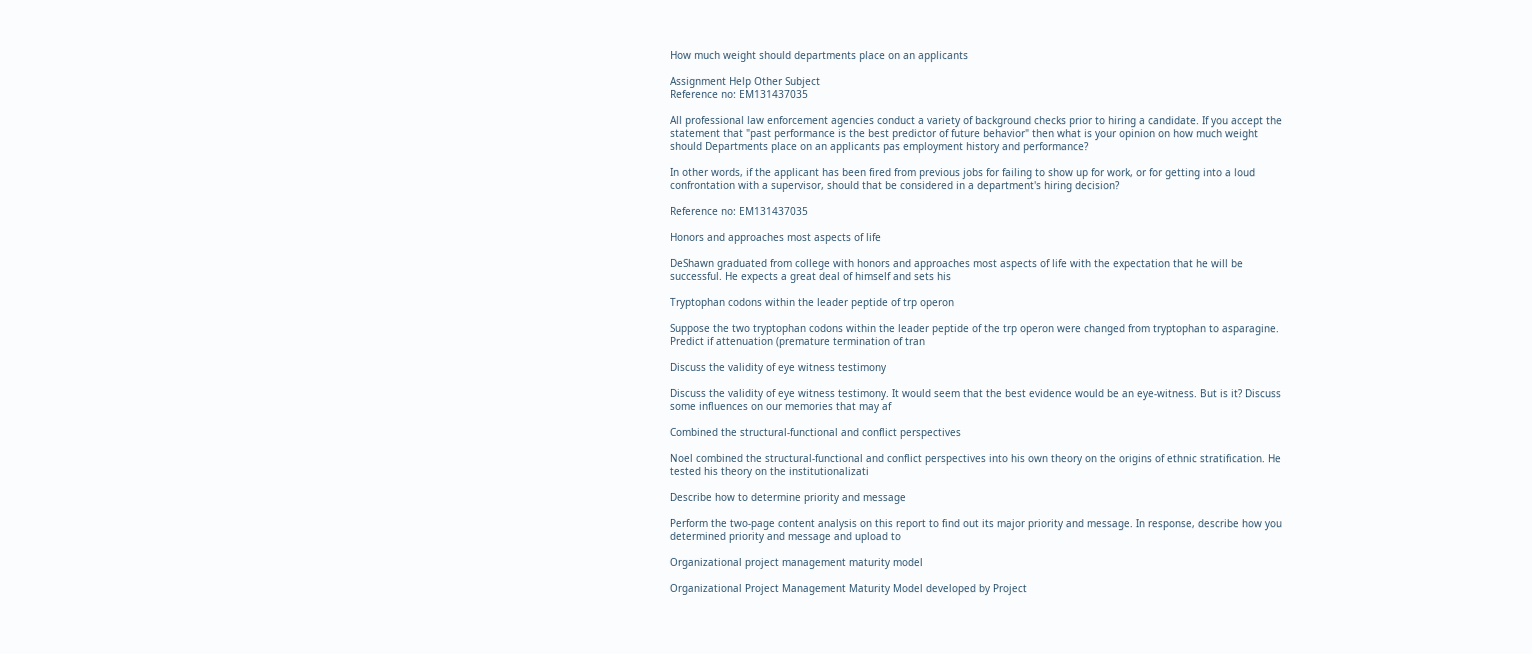How much weight should departments place on an applicants

Assignment Help Other Subject
Reference no: EM131437035

All professional law enforcement agencies conduct a variety of background checks prior to hiring a candidate. If you accept the statement that "past performance is the best predictor of future behavior" then what is your opinion on how much weight should Departments place on an applicants pas employment history and performance?

In other words, if the applicant has been fired from previous jobs for failing to show up for work, or for getting into a loud confrontation with a supervisor, should that be considered in a department's hiring decision?

Reference no: EM131437035

Honors and approaches most aspects of life

DeShawn graduated from college with honors and approaches most aspects of life with the expectation that he will be successful. He expects a great deal of himself and sets his

Tryptophan codons within the leader peptide of trp operon

Suppose the two tryptophan codons within the leader peptide of the trp operon were changed from tryptophan to asparagine. Predict if attenuation (premature termination of tran

Discuss the validity of eye witness testimony

Discuss the validity of eye witness testimony. It would seem that the best evidence would be an eye-witness. But is it? Discuss some influences on our memories that may af

Combined the structural-functional and conflict perspectives

Noel combined the structural-functional and conflict perspectives into his own theory on the origins of ethnic stratification. He tested his theory on the institutionalizati

Describe how to determine priority and message

Perform the two-page content analysis on this report to find out its major priority and message. In response, describe how you determined priority and message and upload to

Organizational project management maturity model

Organizational Project Management Maturity Model developed by Project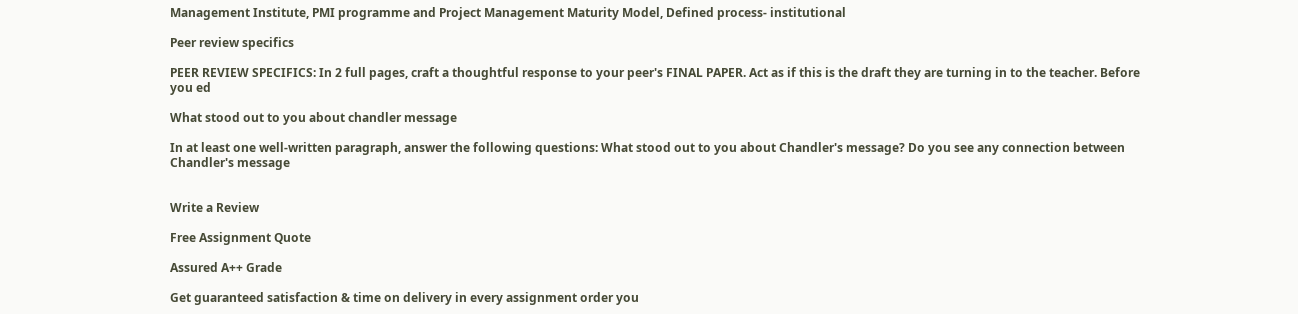Management Institute, PMI programme and Project Management Maturity Model, Defined process- institutional

Peer review specifics

PEER REVIEW SPECIFICS: In 2 full pages, craft a thoughtful response to your peer's FINAL PAPER. Act as if this is the draft they are turning in to the teacher. Before you ed

What stood out to you about chandler message

In at least one well-written paragraph, answer the following questions: What stood out to you about Chandler's message? Do you see any connection between Chandler's message


Write a Review

Free Assignment Quote

Assured A++ Grade

Get guaranteed satisfaction & time on delivery in every assignment order you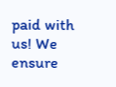paid with us! We ensure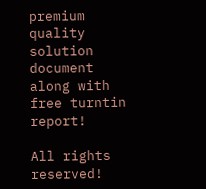premium quality solution document along with free turntin report!

All rights reserved!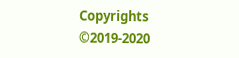Copyrights ©2019-2020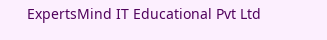ExpertsMind IT Educational Pvt Ltd